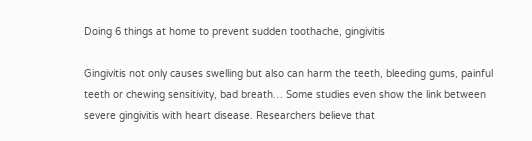Doing 6 things at home to prevent sudden toothache, gingivitis

Gingivitis not only causes swelling but also can harm the teeth, bleeding gums, painful teeth or chewing sensitivity, bad breath… Some studies even show the link between severe gingivitis with heart disease. Researchers believe that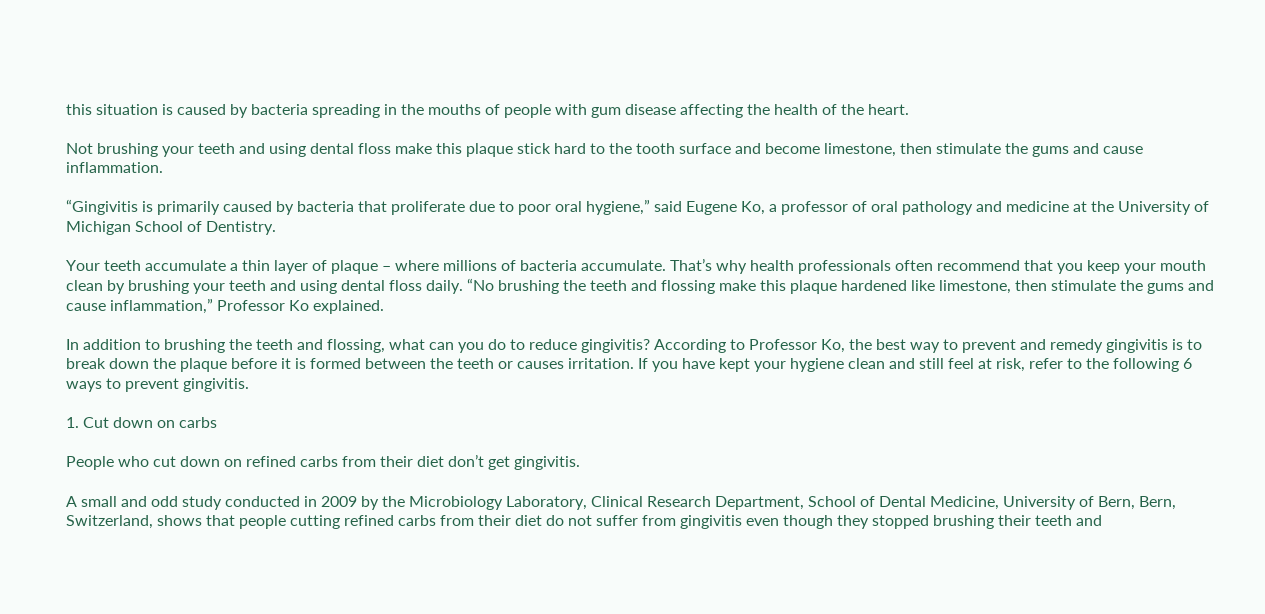this situation is caused by bacteria spreading in the mouths of people with gum disease affecting the health of the heart.

Not brushing your teeth and using dental floss make this plaque stick hard to the tooth surface and become limestone, then stimulate the gums and cause inflammation.

“Gingivitis is primarily caused by bacteria that proliferate due to poor oral hygiene,” said Eugene Ko, a professor of oral pathology and medicine at the University of Michigan School of Dentistry.

Your teeth accumulate a thin layer of plaque – where millions of bacteria accumulate. That’s why health professionals often recommend that you keep your mouth clean by brushing your teeth and using dental floss daily. “No brushing the teeth and flossing make this plaque hardened like limestone, then stimulate the gums and cause inflammation,” Professor Ko explained.

In addition to brushing the teeth and flossing, what can you do to reduce gingivitis? According to Professor Ko, the best way to prevent and remedy gingivitis is to break down the plaque before it is formed between the teeth or causes irritation. If you have kept your hygiene clean and still feel at risk, refer to the following 6 ways to prevent gingivitis.

1. Cut down on carbs

People who cut down on refined carbs from their diet don’t get gingivitis.

A small and odd study conducted in 2009 by the Microbiology Laboratory, Clinical Research Department, School of Dental Medicine, University of Bern, Bern, Switzerland, shows that people cutting refined carbs from their diet do not suffer from gingivitis even though they stopped brushing their teeth and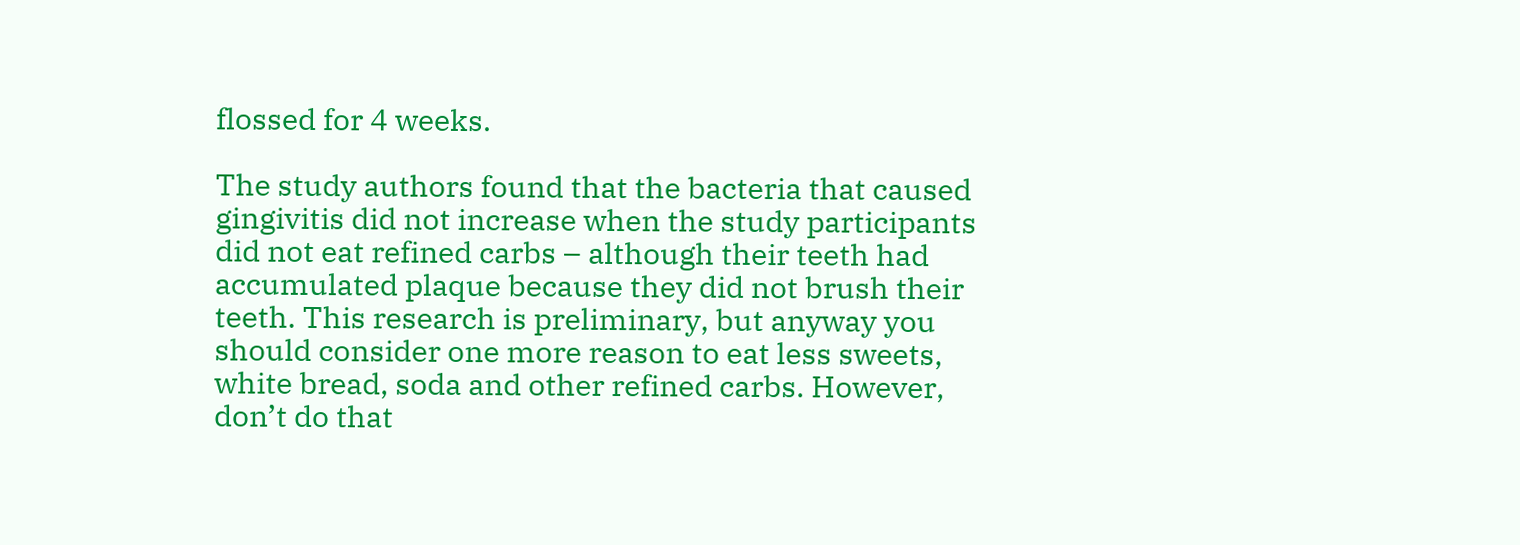flossed for 4 weeks.

The study authors found that the bacteria that caused gingivitis did not increase when the study participants did not eat refined carbs – although their teeth had accumulated plaque because they did not brush their teeth. This research is preliminary, but anyway you should consider one more reason to eat less sweets, white bread, soda and other refined carbs. However, don’t do that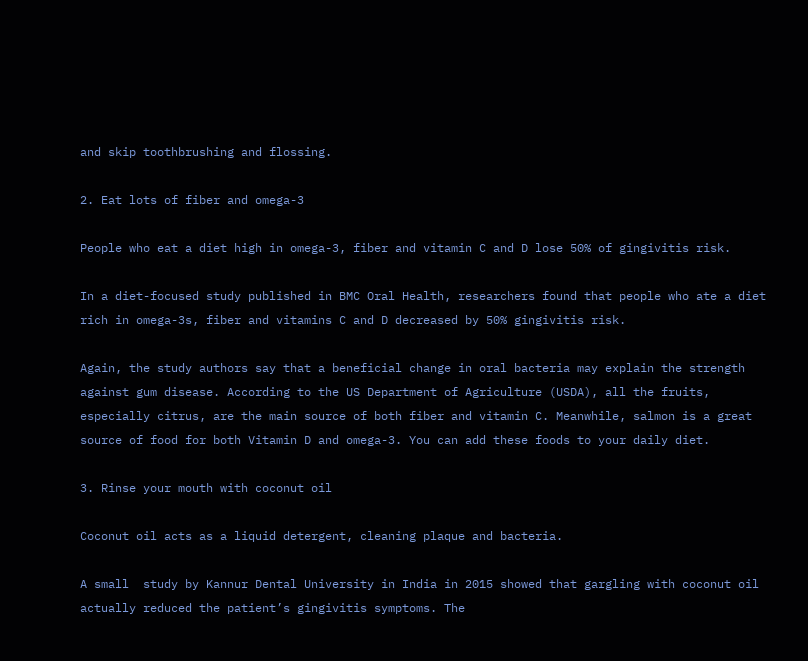and skip toothbrushing and flossing.

2. Eat lots of fiber and omega-3

People who eat a diet high in omega-3, fiber and vitamin C and D lose 50% of gingivitis risk.

In a diet-focused study published in BMC Oral Health, researchers found that people who ate a diet rich in omega-3s, fiber and vitamins C and D decreased by 50% gingivitis risk.

Again, the study authors say that a beneficial change in oral bacteria may explain the strength against gum disease. According to the US Department of Agriculture (USDA), all the fruits, especially citrus, are the main source of both fiber and vitamin C. Meanwhile, salmon is a great source of food for both Vitamin D and omega-3. You can add these foods to your daily diet.

3. Rinse your mouth with coconut oil

Coconut oil acts as a liquid detergent, cleaning plaque and bacteria.

A small  study by Kannur Dental University in India in 2015 showed that gargling with coconut oil actually reduced the patient’s gingivitis symptoms. The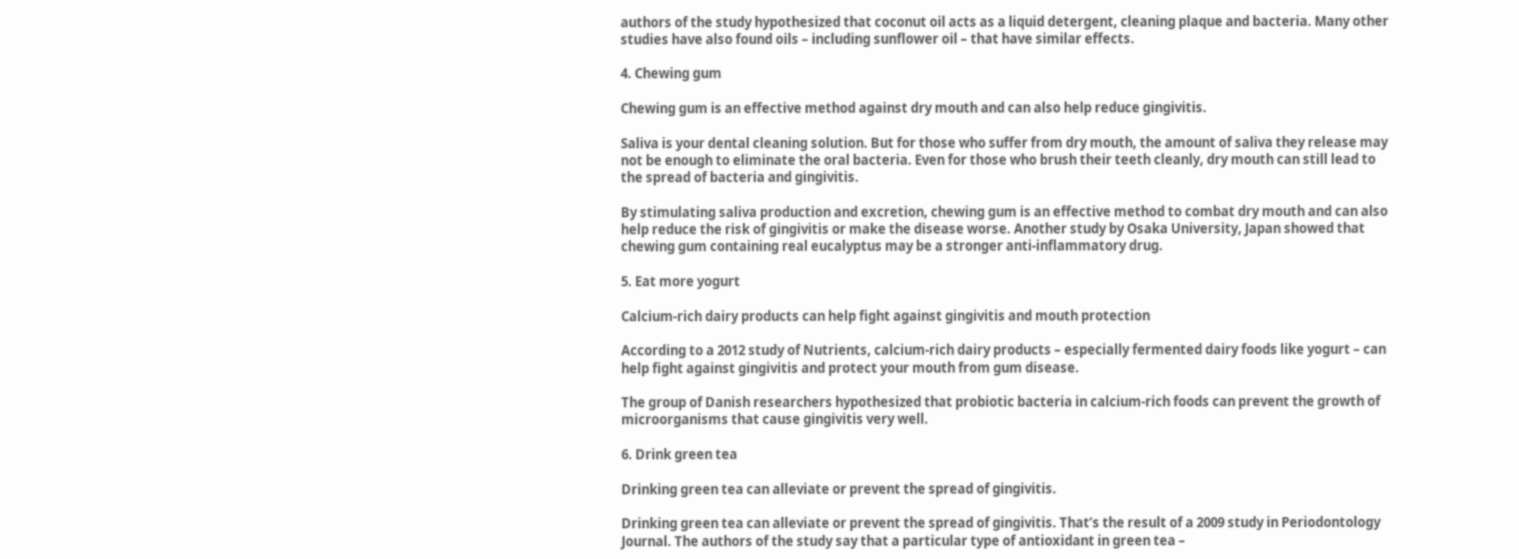authors of the study hypothesized that coconut oil acts as a liquid detergent, cleaning plaque and bacteria. Many other studies have also found oils – including sunflower oil – that have similar effects.

4. Chewing gum

Chewing gum is an effective method against dry mouth and can also help reduce gingivitis.

Saliva is your dental cleaning solution. But for those who suffer from dry mouth, the amount of saliva they release may not be enough to eliminate the oral bacteria. Even for those who brush their teeth cleanly, dry mouth can still lead to the spread of bacteria and gingivitis.

By stimulating saliva production and excretion, chewing gum is an effective method to combat dry mouth and can also help reduce the risk of gingivitis or make the disease worse. Another study by Osaka University, Japan showed that chewing gum containing real eucalyptus may be a stronger anti-inflammatory drug.

5. Eat more yogurt

Calcium-rich dairy products can help fight against gingivitis and mouth protection

According to a 2012 study of Nutrients, calcium-rich dairy products – especially fermented dairy foods like yogurt – can help fight against gingivitis and protect your mouth from gum disease.

The group of Danish researchers hypothesized that probiotic bacteria in calcium-rich foods can prevent the growth of microorganisms that cause gingivitis very well.

6. Drink green tea

Drinking green tea can alleviate or prevent the spread of gingivitis.

Drinking green tea can alleviate or prevent the spread of gingivitis. That’s the result of a 2009 study in Periodontology Journal. The authors of the study say that a particular type of antioxidant in green tea –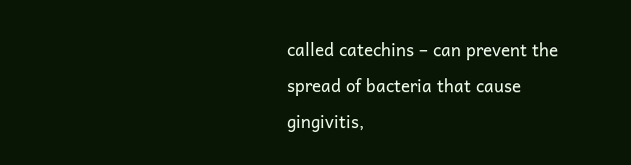called catechins – can prevent the spread of bacteria that cause gingivitis,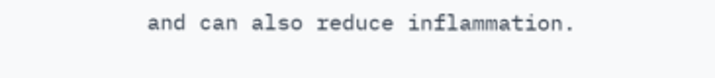and can also reduce inflammation.